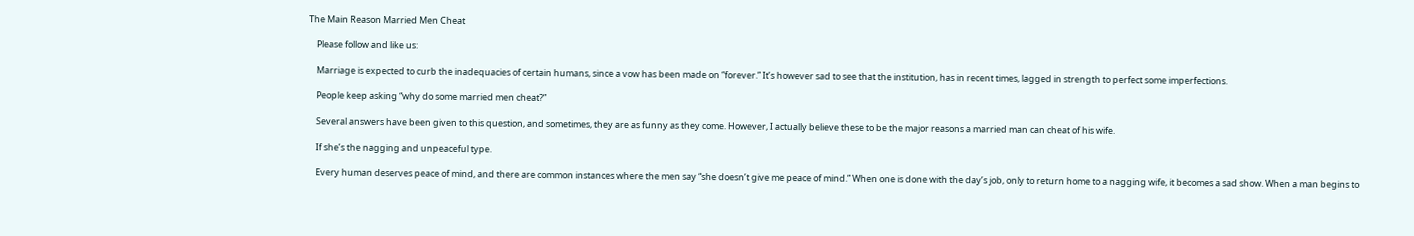The Main Reason Married Men Cheat

    Please follow and like us:

    Marriage is expected to curb the inadequacies of certain humans, since a vow has been made on “forever.” It’s however sad to see that the institution, has in recent times, lagged in strength to perfect some imperfections.

    People keep asking “why do some married men cheat?”

    Several answers have been given to this question, and sometimes, they are as funny as they come. However, I actually believe these to be the major reasons a married man can cheat of his wife.

    If she’s the nagging and unpeaceful type.

    Every human deserves peace of mind, and there are common instances where the men say “she doesn’t give me peace of mind.” When one is done with the day’s job, only to return home to a nagging wife, it becomes a sad show. When a man begins to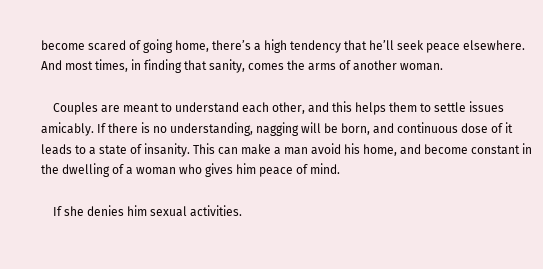become scared of going home, there’s a high tendency that he’ll seek peace elsewhere. And most times, in finding that sanity, comes the arms of another woman.

    Couples are meant to understand each other, and this helps them to settle issues amicably. If there is no understanding, nagging will be born, and continuous dose of it leads to a state of insanity. This can make a man avoid his home, and become constant in the dwelling of a woman who gives him peace of mind.

    If she denies him sexual activities.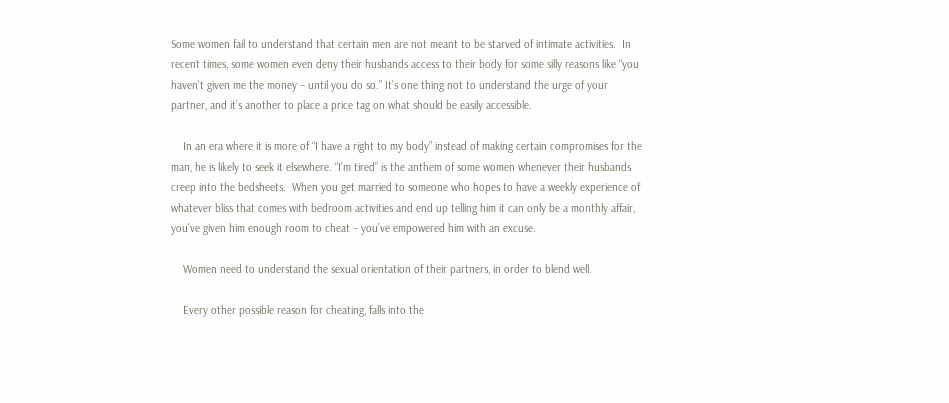Some women fail to understand that certain men are not meant to be starved of intimate activities.  In recent times, some women even deny their husbands access to their body for some silly reasons like “you haven’t given me the money – until you do so.” It’s one thing not to understand the urge of your partner, and it’s another to place a price tag on what should be easily accessible.

    In an era where it is more of “I have a right to my body” instead of making certain compromises for the man, he is likely to seek it elsewhere. “I’m tired” is the anthem of some women whenever their husbands creep into the bedsheets.  When you get married to someone who hopes to have a weekly experience of whatever bliss that comes with bedroom activities and end up telling him it can only be a monthly affair, you’ve given him enough room to cheat – you’ve empowered him with an excuse.

    Women need to understand the sexual orientation of their partners, in order to blend well.

    Every other possible reason for cheating, falls into the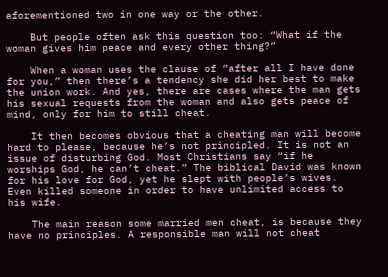aforementioned two in one way or the other.

    But people often ask this question too: “What if the woman gives him peace and every other thing?”

    When a woman uses the clause of “after all I have done for you,” then there’s a tendency she did her best to make the union work. And yes, there are cases where the man gets his sexual requests from the woman and also gets peace of mind, only for him to still cheat.

    It then becomes obvious that a cheating man will become hard to please, because he’s not principled. It is not an issue of disturbing God. Most Christians say “if he worships God, he can’t cheat.” The biblical David was known for his love for God, yet he slept with people’s wives. Even killed someone in order to have unlimited access to his wife.

    The main reason some married men cheat, is because they have no principles. A responsible man will not cheat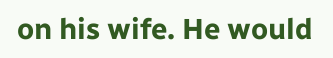on his wife. He would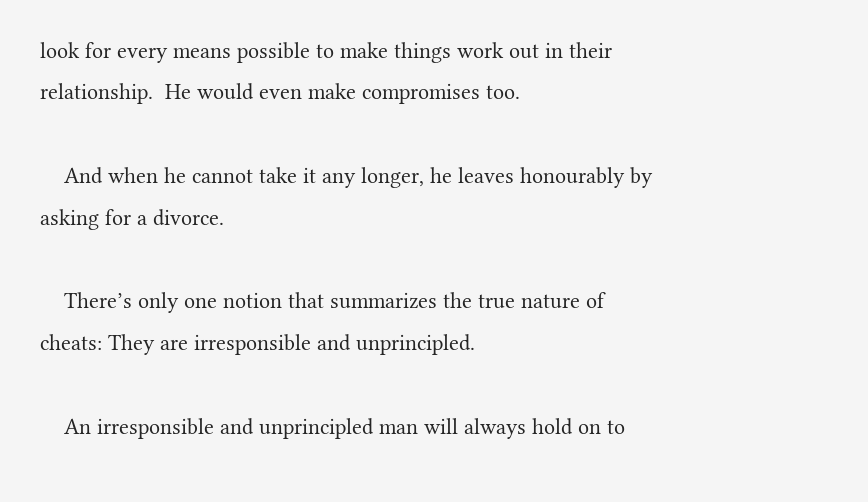look for every means possible to make things work out in their relationship.  He would even make compromises too.

    And when he cannot take it any longer, he leaves honourably by asking for a divorce.

    There’s only one notion that summarizes the true nature of cheats: They are irresponsible and unprincipled.

    An irresponsible and unprincipled man will always hold on to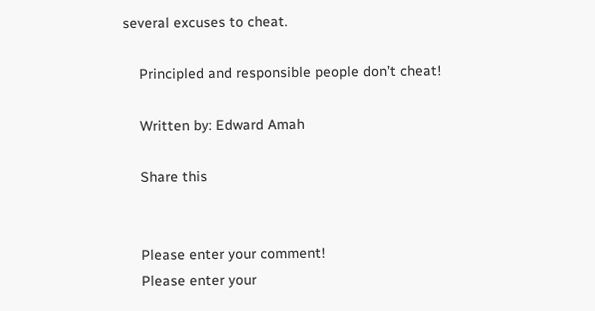several excuses to cheat.

    Principled and responsible people don’t cheat!

    Written by: Edward Amah

    Share this


    Please enter your comment!
    Please enter your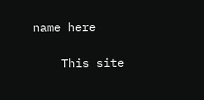name here

    This site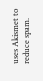uses Akismet to reduce spam.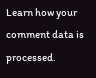Learn how your comment data is processed.